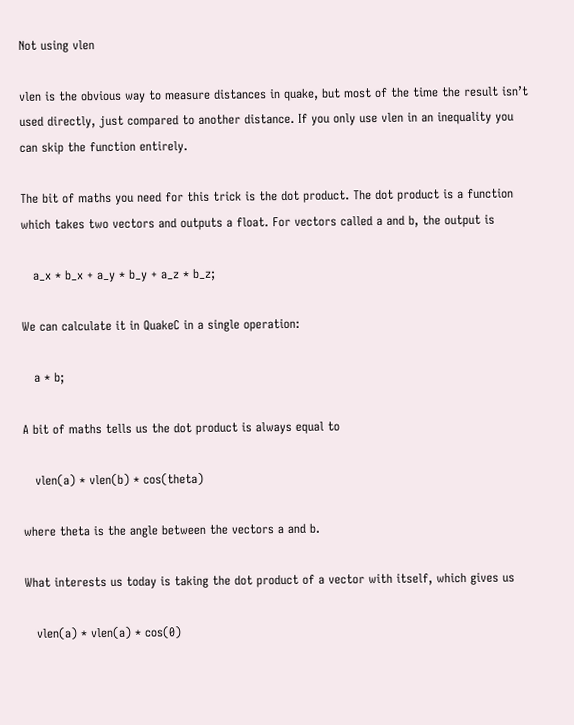Not using vlen

vlen is the obvious way to measure distances in quake, but most of the time the result isn’t used directly, just compared to another distance. If you only use vlen in an inequality you can skip the function entirely.

The bit of maths you need for this trick is the dot product. The dot product is a function which takes two vectors and outputs a float. For vectors called a and b, the output is

   a_x * b_x + a_y * b_y + a_z * b_z;

We can calculate it in QuakeC in a single operation:

   a * b;

A bit of maths tells us the dot product is always equal to

   vlen(a) * vlen(b) * cos(theta)

where theta is the angle between the vectors a and b.

What interests us today is taking the dot product of a vector with itself, which gives us

   vlen(a) * vlen(a) * cos(0)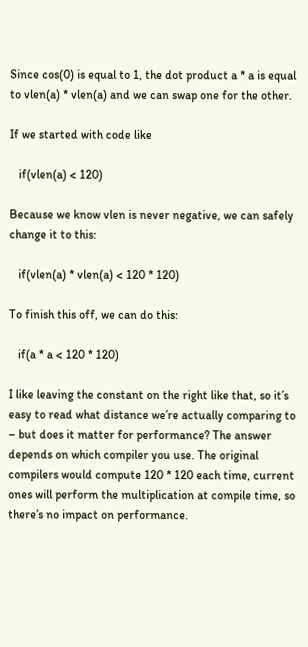Since cos(0) is equal to 1, the dot product a * a is equal to vlen(a) * vlen(a) and we can swap one for the other.

If we started with code like

   if(vlen(a) < 120)

Because we know vlen is never negative, we can safely change it to this:

   if(vlen(a) * vlen(a) < 120 * 120)

To finish this off, we can do this:

   if(a * a < 120 * 120)

I like leaving the constant on the right like that, so it’s easy to read what distance we’re actually comparing to – but does it matter for performance? The answer depends on which compiler you use. The original compilers would compute 120 * 120 each time, current ones will perform the multiplication at compile time, so there’s no impact on performance.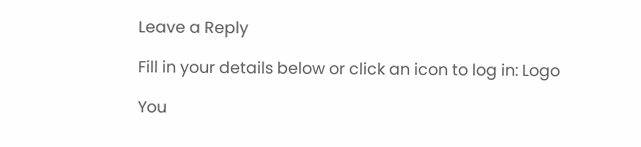Leave a Reply

Fill in your details below or click an icon to log in: Logo

You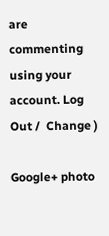are commenting using your account. Log Out /  Change )

Google+ photo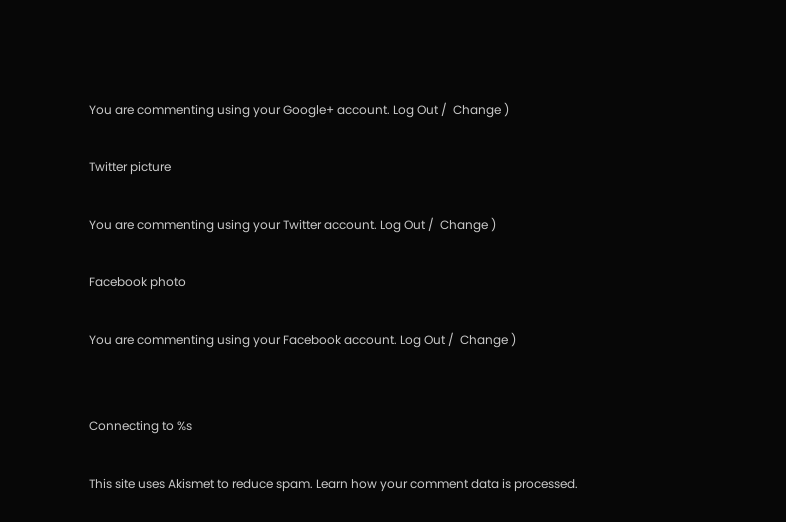You are commenting using your Google+ account. Log Out /  Change )

Twitter picture

You are commenting using your Twitter account. Log Out /  Change )

Facebook photo

You are commenting using your Facebook account. Log Out /  Change )


Connecting to %s

This site uses Akismet to reduce spam. Learn how your comment data is processed.